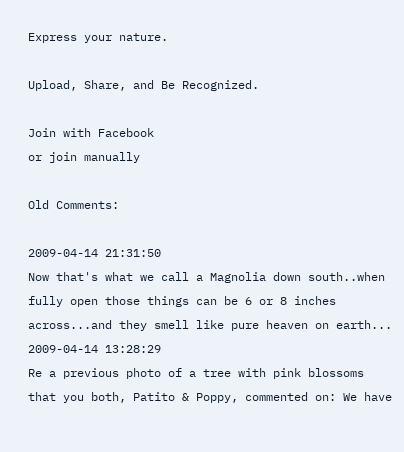Express your nature.

Upload, Share, and Be Recognized.

Join with Facebook
or join manually

Old Comments:

2009-04-14 21:31:50
Now that's what we call a Magnolia down south..when fully open those things can be 6 or 8 inches across...and they smell like pure heaven on earth...
2009-04-14 13:28:29
Re a previous photo of a tree with pink blossoms that you both, Patito & Poppy, commented on: We have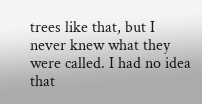trees like that, but I never knew what they were called. I had no idea that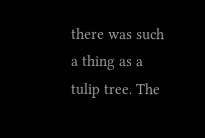there was such a thing as a tulip tree. The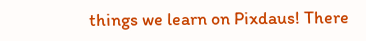things we learn on Pixdaus! There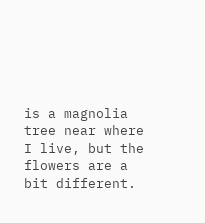is a magnolia tree near where I live, but the flowers are a bit different.